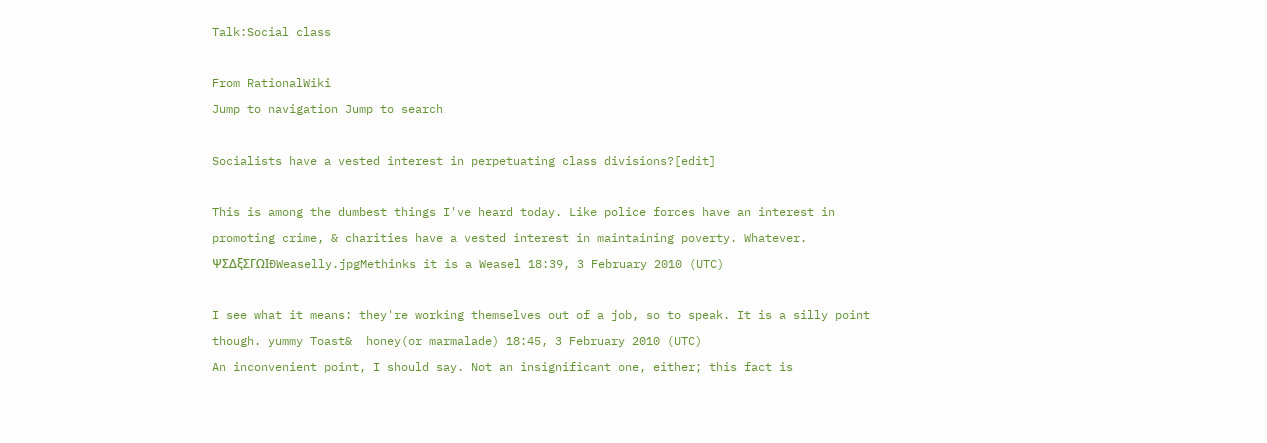Talk:Social class

From RationalWiki
Jump to navigation Jump to search

Socialists have a vested interest in perpetuating class divisions?[edit]

This is among the dumbest things I've heard today. Like police forces have an interest in promoting crime, & charities have a vested interest in maintaining poverty. Whatever. ΨΣΔξΣΓΩΙÐWeaselly.jpgMethinks it is a Weasel 18:39, 3 February 2010 (UTC)

I see what it means: they're working themselves out of a job, so to speak. It is a silly point though. yummy Toast&  honey(or marmalade) 18:45, 3 February 2010 (UTC)
An inconvenient point, I should say. Not an insignificant one, either; this fact is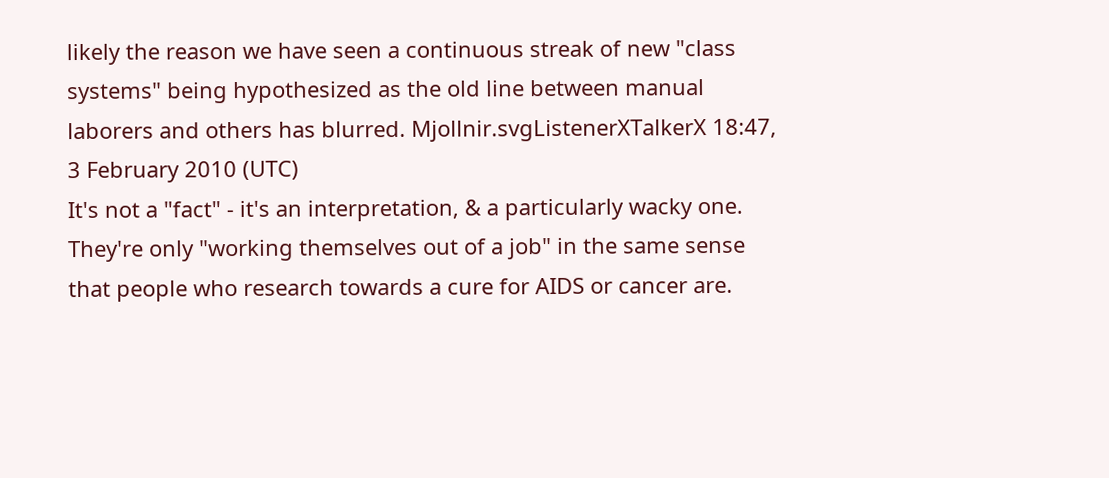likely the reason we have seen a continuous streak of new "class systems" being hypothesized as the old line between manual laborers and others has blurred. Mjollnir.svgListenerXTalkerX 18:47, 3 February 2010 (UTC)
It's not a "fact" - it's an interpretation, & a particularly wacky one. They're only "working themselves out of a job" in the same sense that people who research towards a cure for AIDS or cancer are.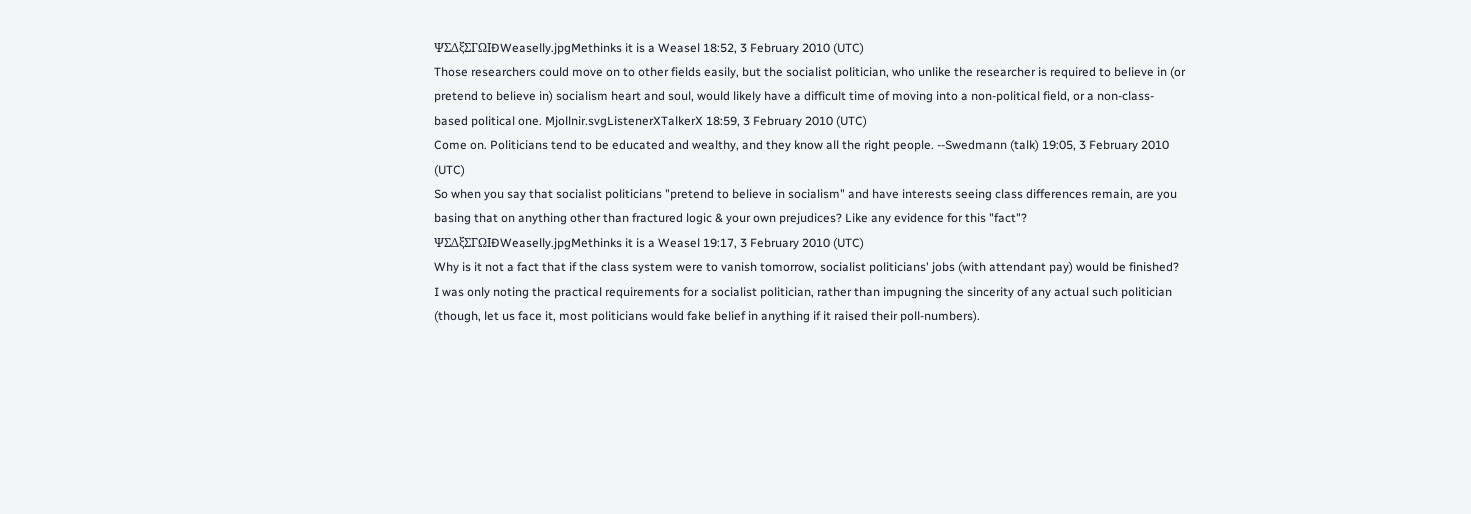ΨΣΔξΣΓΩΙÐWeaselly.jpgMethinks it is a Weasel 18:52, 3 February 2010 (UTC)
Those researchers could move on to other fields easily, but the socialist politician, who unlike the researcher is required to believe in (or pretend to believe in) socialism heart and soul, would likely have a difficult time of moving into a non-political field, or a non-class-based political one. Mjollnir.svgListenerXTalkerX 18:59, 3 February 2010 (UTC)
Come on. Politicians tend to be educated and wealthy, and they know all the right people. --Swedmann (talk) 19:05, 3 February 2010 (UTC)
So when you say that socialist politicians "pretend to believe in socialism" and have interests seeing class differences remain, are you basing that on anything other than fractured logic & your own prejudices? Like any evidence for this "fact"? ΨΣΔξΣΓΩΙÐWeaselly.jpgMethinks it is a Weasel 19:17, 3 February 2010 (UTC)
Why is it not a fact that if the class system were to vanish tomorrow, socialist politicians' jobs (with attendant pay) would be finished?
I was only noting the practical requirements for a socialist politician, rather than impugning the sincerity of any actual such politician (though, let us face it, most politicians would fake belief in anything if it raised their poll-numbers).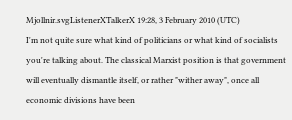Mjollnir.svgListenerXTalkerX 19:28, 3 February 2010 (UTC)
I'm not quite sure what kind of politicians or what kind of socialists you're talking about. The classical Marxist position is that government will eventually dismantle itself, or rather "wither away", once all economic divisions have been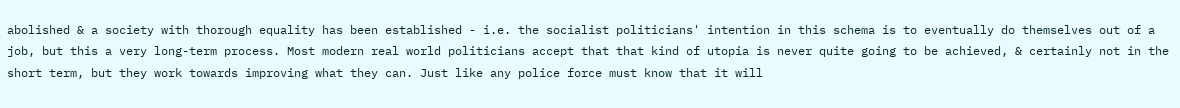abolished & a society with thorough equality has been established - i.e. the socialist politicians' intention in this schema is to eventually do themselves out of a job, but this a very long-term process. Most modern real world politicians accept that that kind of utopia is never quite going to be achieved, & certainly not in the short term, but they work towards improving what they can. Just like any police force must know that it will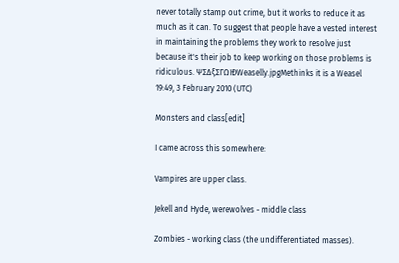never totally stamp out crime, but it works to reduce it as much as it can. To suggest that people have a vested interest in maintaining the problems they work to resolve just because it's their job to keep working on those problems is ridiculous. ΨΣΔξΣΓΩΙÐWeaselly.jpgMethinks it is a Weasel 19:49, 3 February 2010 (UTC)

Monsters and class[edit]

I came across this somewhere:

Vampires are upper class.

Jekell and Hyde, werewolves - middle class

Zombies - working class (the undifferentiated masses).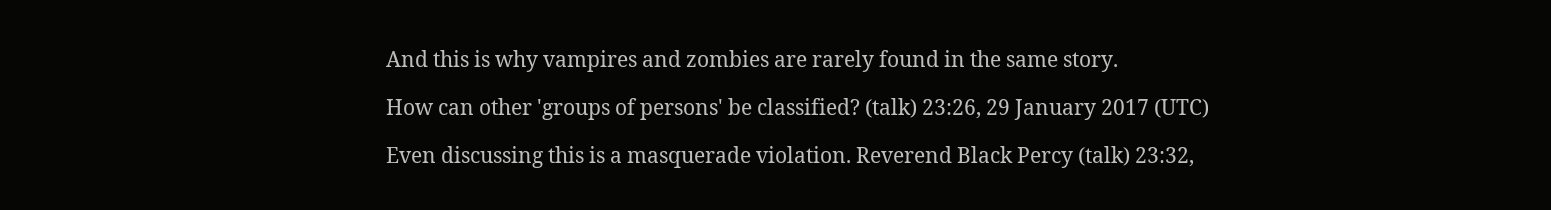And this is why vampires and zombies are rarely found in the same story.

How can other 'groups of persons' be classified? (talk) 23:26, 29 January 2017 (UTC)

Even discussing this is a masquerade violation. Reverend Black Percy (talk) 23:32,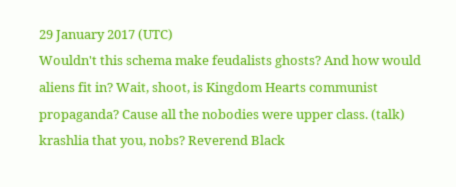29 January 2017 (UTC)
Wouldn't this schema make feudalists ghosts? And how would aliens fit in? Wait, shoot, is Kingdom Hearts communist propaganda? Cause all the nobodies were upper class. (talk) krashlia that you, nobs? Reverend Black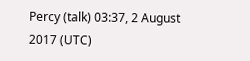Percy (talk) 03:37, 2 August 2017 (UTC)